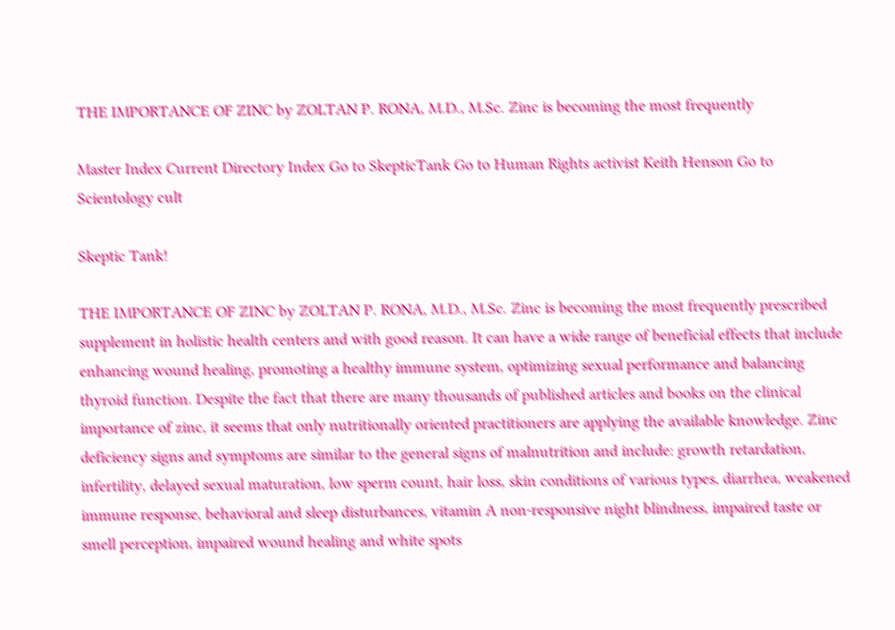THE IMPORTANCE OF ZINC by ZOLTAN P. RONA, M.D., M.Sc. Zinc is becoming the most frequently

Master Index Current Directory Index Go to SkepticTank Go to Human Rights activist Keith Henson Go to Scientology cult

Skeptic Tank!

THE IMPORTANCE OF ZINC by ZOLTAN P. RONA, M.D., M.Sc. Zinc is becoming the most frequently prescribed supplement in holistic health centers and with good reason. It can have a wide range of beneficial effects that include enhancing wound healing, promoting a healthy immune system, optimizing sexual performance and balancing thyroid function. Despite the fact that there are many thousands of published articles and books on the clinical importance of zinc, it seems that only nutritionally oriented practitioners are applying the available knowledge. Zinc deficiency signs and symptoms are similar to the general signs of malnutrition and include: growth retardation, infertility, delayed sexual maturation, low sperm count, hair loss, skin conditions of various types, diarrhea, weakened immune response, behavioral and sleep disturbances, vitamin A non-responsive night blindness, impaired taste or smell perception, impaired wound healing and white spots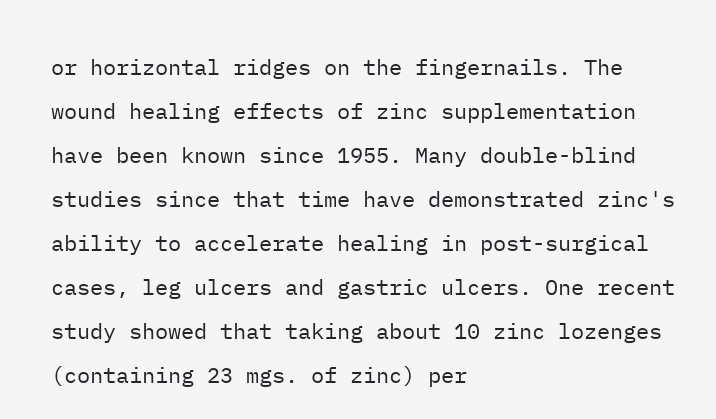or horizontal ridges on the fingernails. The wound healing effects of zinc supplementation have been known since 1955. Many double-blind studies since that time have demonstrated zinc's ability to accelerate healing in post-surgical cases, leg ulcers and gastric ulcers. One recent study showed that taking about 10 zinc lozenges (containing 23 mgs. of zinc) per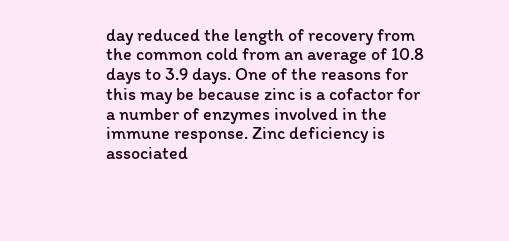day reduced the length of recovery from the common cold from an average of 10.8 days to 3.9 days. One of the reasons for this may be because zinc is a cofactor for a number of enzymes involved in the immune response. Zinc deficiency is associated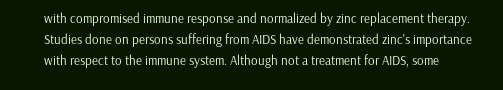with compromised immune response and normalized by zinc replacement therapy. Studies done on persons suffering from AIDS have demonstrated zinc's importance with respect to the immune system. Although not a treatment for AIDS, some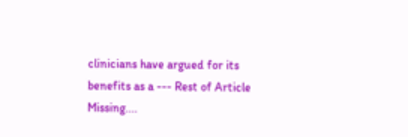clinicians have argued for its benefits as a --- Rest of Article Missing....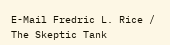E-Mail Fredric L. Rice / The Skeptic Tank